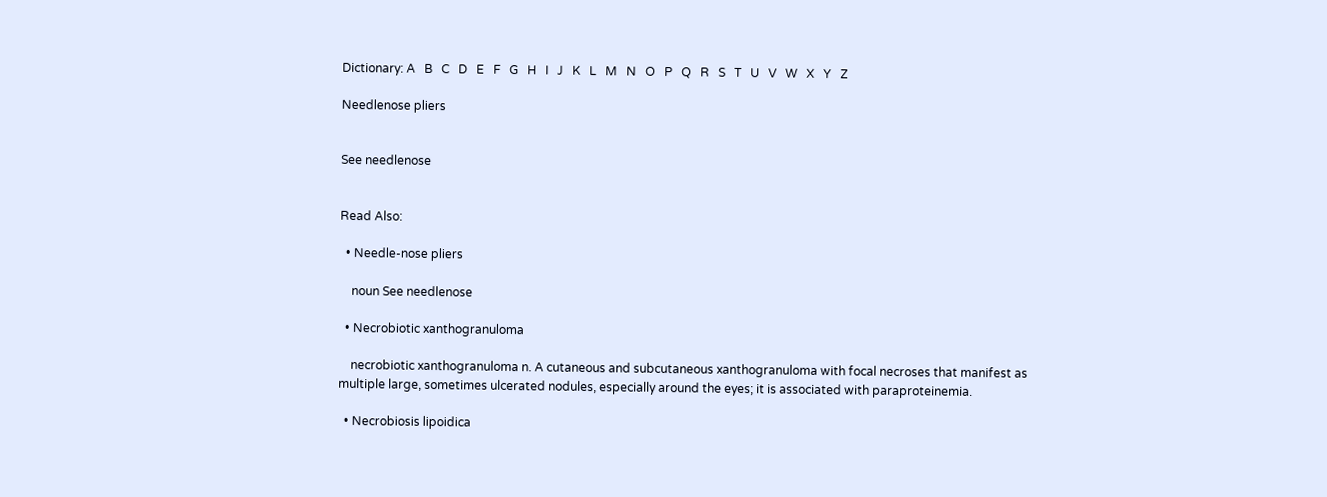Dictionary: A   B   C   D   E   F   G   H   I   J   K   L   M   N   O   P   Q   R   S   T   U   V   W   X   Y   Z

Needlenose pliers


See needlenose


Read Also:

  • Needle-nose pliers

    noun See needlenose

  • Necrobiotic xanthogranuloma

    necrobiotic xanthogranuloma n. A cutaneous and subcutaneous xanthogranuloma with focal necroses that manifest as multiple large, sometimes ulcerated nodules, especially around the eyes; it is associated with paraproteinemia.

  • Necrobiosis lipoidica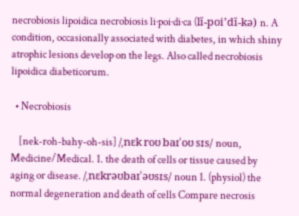necrobiosis lipoidica necrobiosis li·poi·di·ca (lĭ-poi’dĭ-kə) n. A condition, occasionally associated with diabetes, in which shiny atrophic lesions develop on the legs. Also called necrobiosis lipoidica diabeticorum.

  • Necrobiosis

    [nek-roh-bahy-oh-sis] /ˌnɛk roʊ baɪˈoʊ sɪs/ noun, Medicine/Medical. 1. the death of cells or tissue caused by aging or disease. /ˌnɛkrəʊbaɪˈəʊsɪs/ noun 1. (physiol) the normal degeneration and death of cells Compare necrosis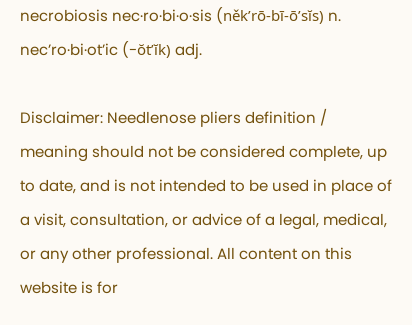necrobiosis nec·ro·bi·o·sis (něk’rō-bī-ō’sĭs) n. nec’ro·bi·ot’ic (-ŏt’ĭk) adj.

Disclaimer: Needlenose pliers definition / meaning should not be considered complete, up to date, and is not intended to be used in place of a visit, consultation, or advice of a legal, medical, or any other professional. All content on this website is for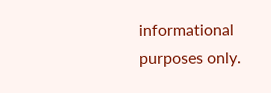informational purposes only.